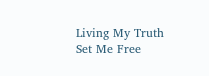Living My Truth Set Me Free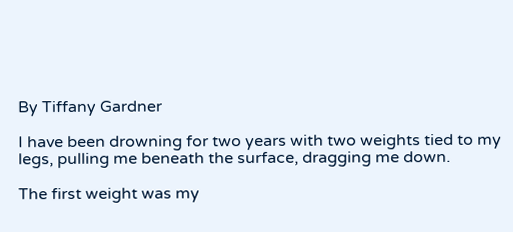By Tiffany Gardner

I have been drowning for two years with two weights tied to my legs, pulling me beneath the surface, dragging me down.

The first weight was my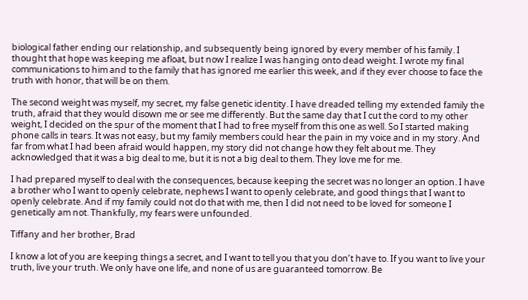biological father ending our relationship, and subsequently being ignored by every member of his family. I thought that hope was keeping me afloat, but now I realize I was hanging onto dead weight. I wrote my final communications to him and to the family that has ignored me earlier this week, and if they ever choose to face the truth with honor, that will be on them.

The second weight was myself, my secret, my false genetic identity. I have dreaded telling my extended family the truth, afraid that they would disown me or see me differently. But the same day that I cut the cord to my other weight, I decided on the spur of the moment that I had to free myself from this one as well. So I started making phone calls in tears. It was not easy, but my family members could hear the pain in my voice and in my story. And far from what I had been afraid would happen, my story did not change how they felt about me. They acknowledged that it was a big deal to me, but it is not a big deal to them. They love me for me.

I had prepared myself to deal with the consequences, because keeping the secret was no longer an option. I have a brother who I want to openly celebrate, nephews I want to openly celebrate, and good things that I want to openly celebrate. And if my family could not do that with me, then I did not need to be loved for someone I genetically am not. Thankfully, my fears were unfounded.

Tiffany and her brother, Brad

I know a lot of you are keeping things a secret, and I want to tell you that you don’t have to. If you want to live your truth, live your truth. We only have one life, and none of us are guaranteed tomorrow. Be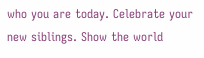who you are today. Celebrate your new siblings. Show the world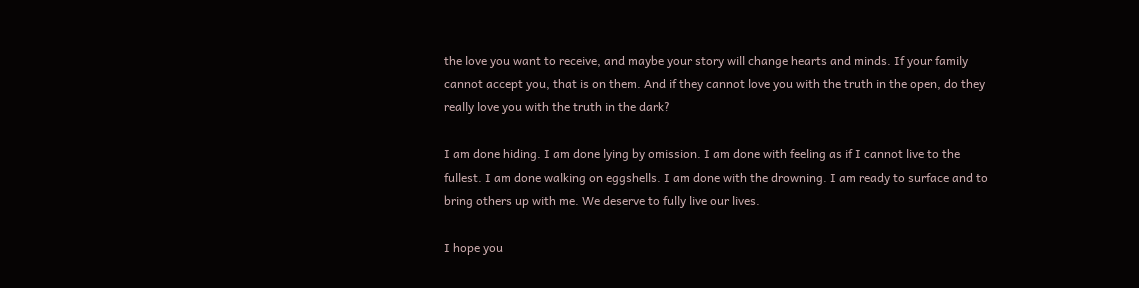the love you want to receive, and maybe your story will change hearts and minds. If your family cannot accept you, that is on them. And if they cannot love you with the truth in the open, do they really love you with the truth in the dark?

I am done hiding. I am done lying by omission. I am done with feeling as if I cannot live to the fullest. I am done walking on eggshells. I am done with the drowning. I am ready to surface and to bring others up with me. We deserve to fully live our lives.

I hope you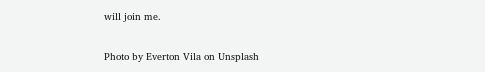will join me.

Photo by Everton Vila on Unsplash